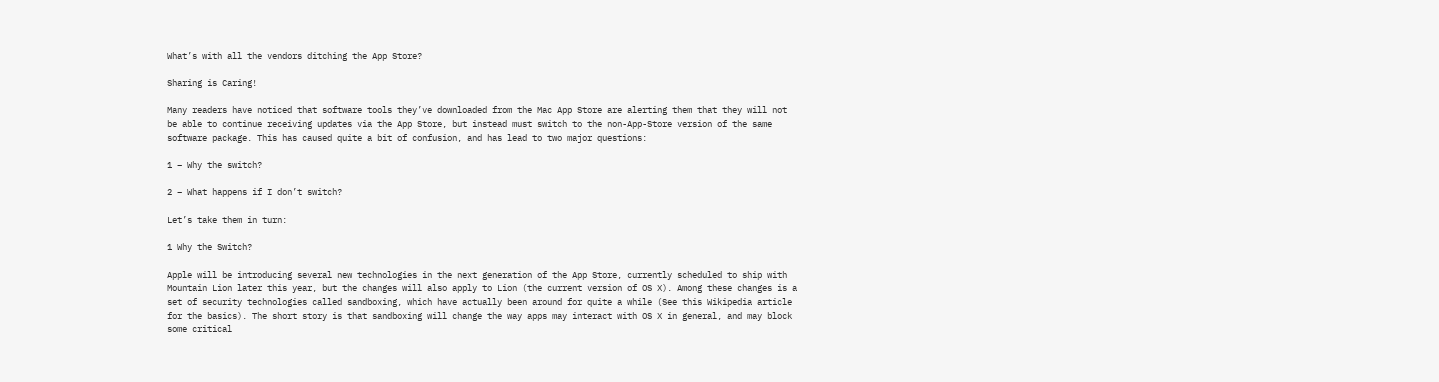What’s with all the vendors ditching the App Store?

Sharing is Caring!

Many readers have noticed that software tools they’ve downloaded from the Mac App Store are alerting them that they will not be able to continue receiving updates via the App Store, but instead must switch to the non-App-Store version of the same software package. This has caused quite a bit of confusion, and has lead to two major questions:

1 – Why the switch?

2 – What happens if I don’t switch?

Let’s take them in turn:

1 Why the Switch?

Apple will be introducing several new technologies in the next generation of the App Store, currently scheduled to ship with Mountain Lion later this year, but the changes will also apply to Lion (the current version of OS X). Among these changes is a set of security technologies called sandboxing, which have actually been around for quite a while (See this Wikipedia article for the basics). The short story is that sandboxing will change the way apps may interact with OS X in general, and may block some critical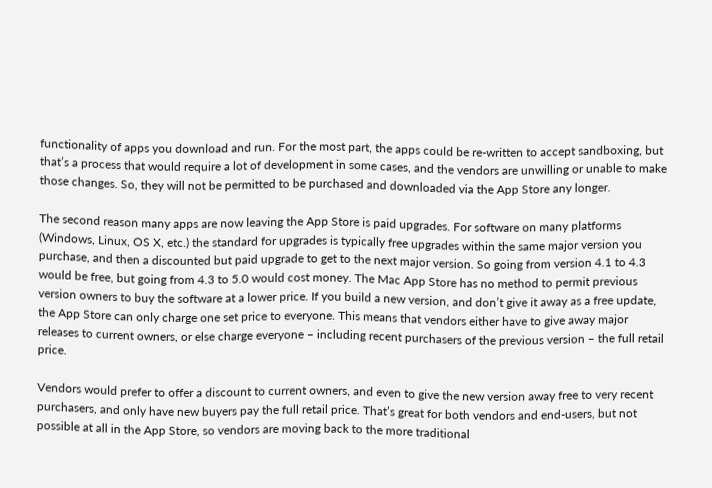functionality of apps you download and run. For the most part, the apps could be re-written to accept sandboxing, but that’s a process that would require a lot of development in some cases, and the vendors are unwilling or unable to make those changes. So, they will not be permitted to be purchased and downloaded via the App Store any longer.

The second reason many apps are now leaving the App Store is paid upgrades. For software on many platforms (Windows, Linux, OS X, etc.) the standard for upgrades is typically free upgrades within the same major version you purchase, and then a discounted but paid upgrade to get to the next major version. So going from version 4.1 to 4.3 would be free, but going from 4.3 to 5.0 would cost money. The Mac App Store has no method to permit previous version owners to buy the software at a lower price. If you build a new version, and don’t give it away as a free update, the App Store can only charge one set price to everyone. This means that vendors either have to give away major releases to current owners, or else charge everyone – including recent purchasers of the previous version – the full retail price.

Vendors would prefer to offer a discount to current owners, and even to give the new version away free to very recent purchasers, and only have new buyers pay the full retail price. That’s great for both vendors and end-users, but not possible at all in the App Store, so vendors are moving back to the more traditional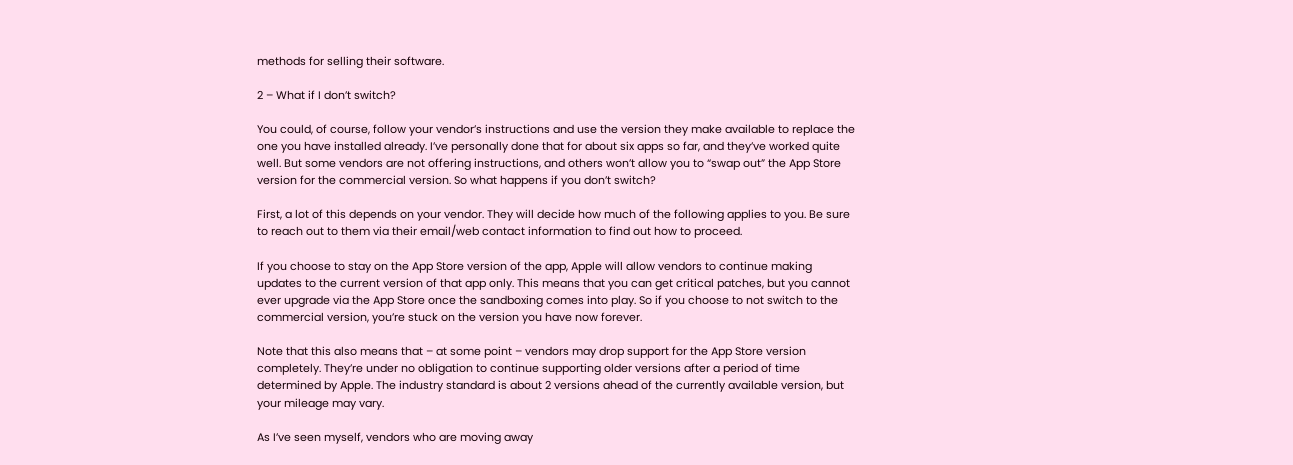methods for selling their software.

2 – What if I don’t switch?

You could, of course, follow your vendor’s instructions and use the version they make available to replace the one you have installed already. I’ve personally done that for about six apps so far, and they’ve worked quite well. But some vendors are not offering instructions, and others won’t allow you to “swap out” the App Store version for the commercial version. So what happens if you don’t switch?

First, a lot of this depends on your vendor. They will decide how much of the following applies to you. Be sure to reach out to them via their email/web contact information to find out how to proceed.

If you choose to stay on the App Store version of the app, Apple will allow vendors to continue making updates to the current version of that app only. This means that you can get critical patches, but you cannot ever upgrade via the App Store once the sandboxing comes into play. So if you choose to not switch to the commercial version, you’re stuck on the version you have now forever.

Note that this also means that – at some point – vendors may drop support for the App Store version completely. They’re under no obligation to continue supporting older versions after a period of time determined by Apple. The industry standard is about 2 versions ahead of the currently available version, but your mileage may vary.

As I’ve seen myself, vendors who are moving away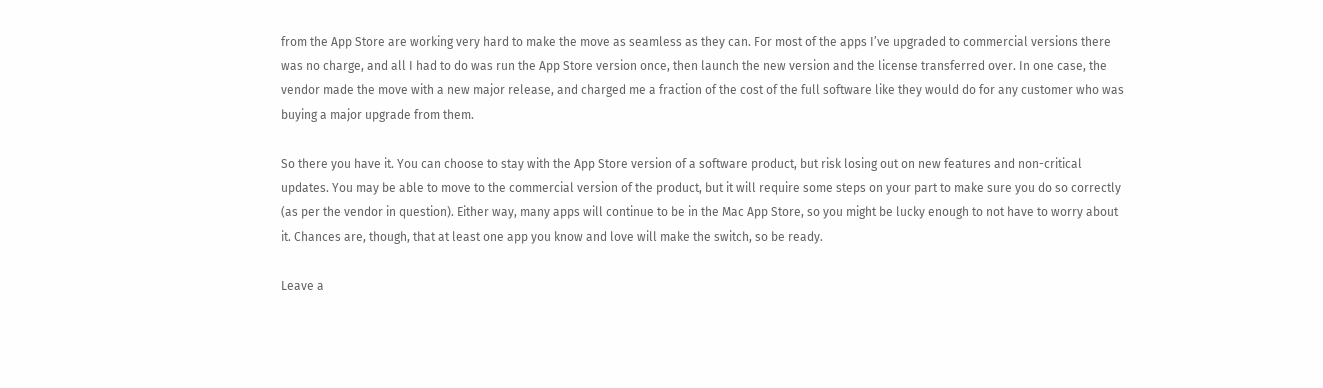from the App Store are working very hard to make the move as seamless as they can. For most of the apps I’ve upgraded to commercial versions there was no charge, and all I had to do was run the App Store version once, then launch the new version and the license transferred over. In one case, the vendor made the move with a new major release, and charged me a fraction of the cost of the full software like they would do for any customer who was buying a major upgrade from them.

So there you have it. You can choose to stay with the App Store version of a software product, but risk losing out on new features and non-critical updates. You may be able to move to the commercial version of the product, but it will require some steps on your part to make sure you do so correctly (as per the vendor in question). Either way, many apps will continue to be in the Mac App Store, so you might be lucky enough to not have to worry about it. Chances are, though, that at least one app you know and love will make the switch, so be ready.

Leave a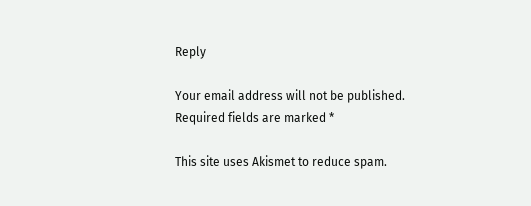Reply

Your email address will not be published. Required fields are marked *

This site uses Akismet to reduce spam.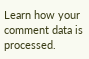Learn how your comment data is processed.